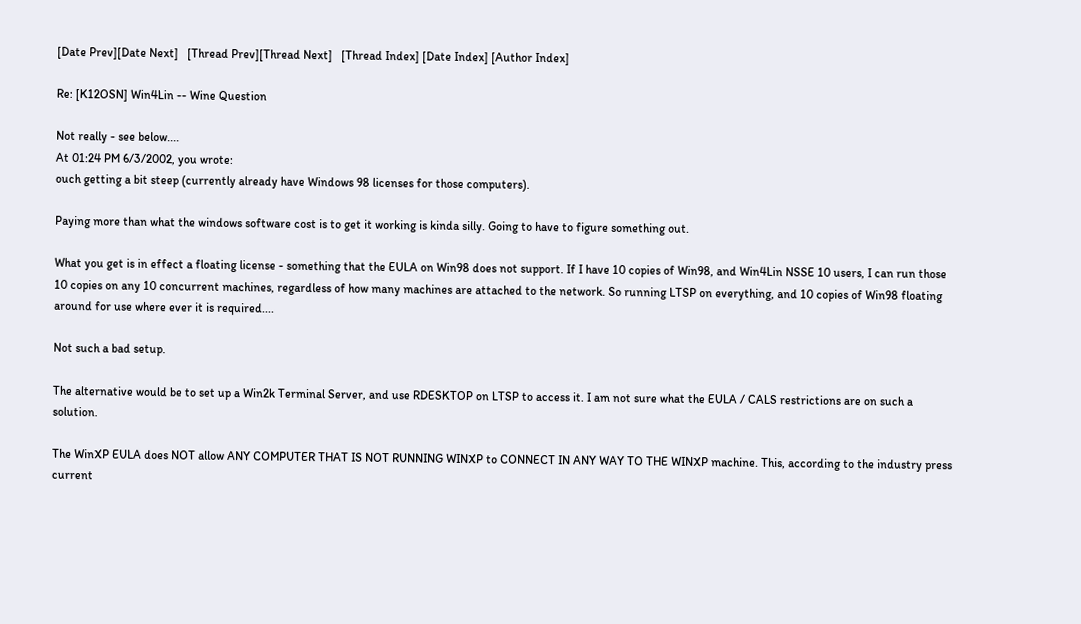[Date Prev][Date Next]   [Thread Prev][Thread Next]   [Thread Index] [Date Index] [Author Index]

Re: [K12OSN] Win4Lin -- Wine Question

Not really - see below....
At 01:24 PM 6/3/2002, you wrote:
ouch getting a bit steep (currently already have Windows 98 licenses for those computers).

Paying more than what the windows software cost is to get it working is kinda silly. Going to have to figure something out.

What you get is in effect a floating license - something that the EULA on Win98 does not support. If I have 10 copies of Win98, and Win4Lin NSSE 10 users, I can run those 10 copies on any 10 concurrent machines, regardless of how many machines are attached to the network. So running LTSP on everything, and 10 copies of Win98 floating around for use where ever it is required....

Not such a bad setup.

The alternative would be to set up a Win2k Terminal Server, and use RDESKTOP on LTSP to access it. I am not sure what the EULA / CALS restrictions are on such a solution.

The WinXP EULA does NOT allow ANY COMPUTER THAT IS NOT RUNNING WINXP to CONNECT IN ANY WAY TO THE WINXP machine. This, according to the industry press current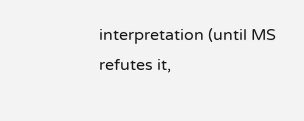interpretation (until MS refutes it,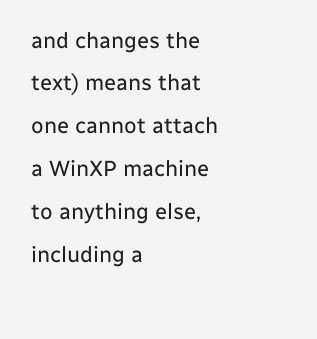and changes the text) means that one cannot attach a WinXP machine to anything else, including a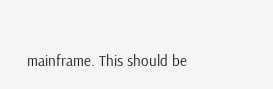mainframe. This should be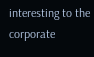interesting to the corporate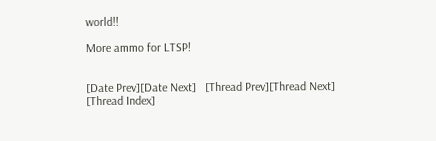world!!

More ammo for LTSP!


[Date Prev][Date Next]   [Thread Prev][Thread Next]   [Thread Index]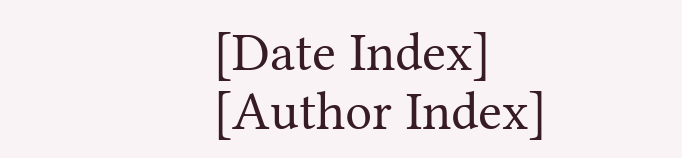[Date Index] [Author Index]